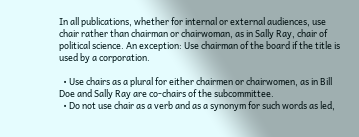In all publications, whether for internal or external audiences, use chair rather than chairman or chairwoman, as in Sally Ray, chair of political science. An exception: Use chairman of the board if the title is used by a corporation.

  • Use chairs as a plural for either chairmen or chairwomen, as in Bill Doe and Sally Ray are co-chairs of the subcommittee.
  • Do not use chair as a verb and as a synonym for such words as led,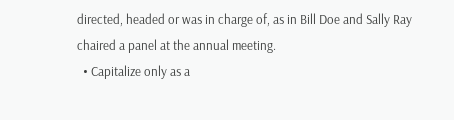directed, headed or was in charge of, as in Bill Doe and Sally Ray chaired a panel at the annual meeting.
  • Capitalize only as a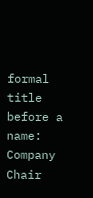formal title before a name: Company Chair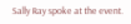Sally Ray spoke at the event.